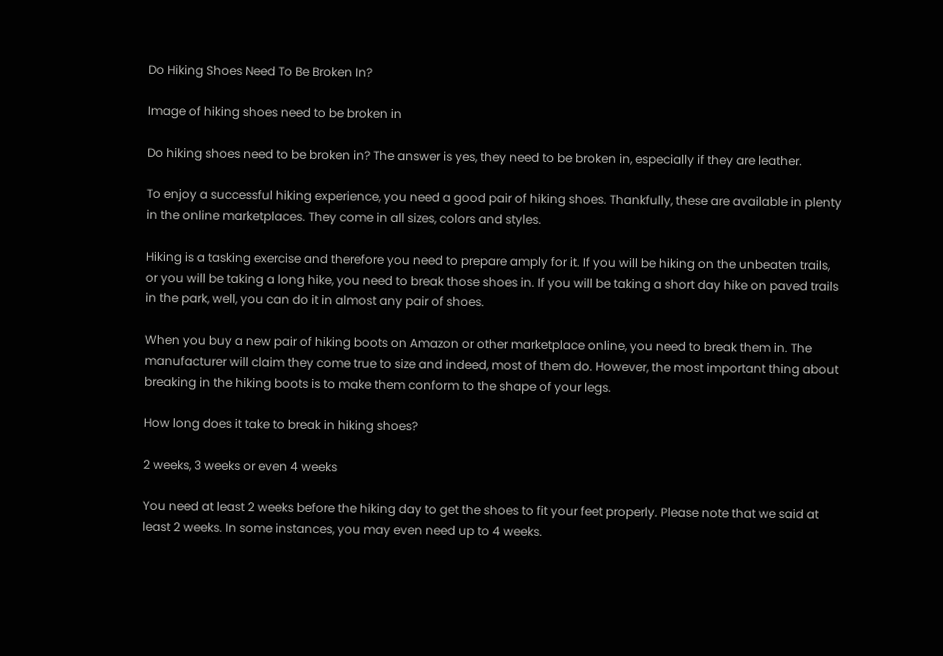Do Hiking Shoes Need To Be Broken In?

Image of hiking shoes need to be broken in

Do hiking shoes need to be broken in? The answer is yes, they need to be broken in, especially if they are leather.

To enjoy a successful hiking experience, you need a good pair of hiking shoes. Thankfully, these are available in plenty in the online marketplaces. They come in all sizes, colors and styles.

Hiking is a tasking exercise and therefore you need to prepare amply for it. If you will be hiking on the unbeaten trails, or you will be taking a long hike, you need to break those shoes in. If you will be taking a short day hike on paved trails in the park, well, you can do it in almost any pair of shoes.

When you buy a new pair of hiking boots on Amazon or other marketplace online, you need to break them in. The manufacturer will claim they come true to size and indeed, most of them do. However, the most important thing about breaking in the hiking boots is to make them conform to the shape of your legs.

How long does it take to break in hiking shoes?

2 weeks, 3 weeks or even 4 weeks

You need at least 2 weeks before the hiking day to get the shoes to fit your feet properly. Please note that we said at least 2 weeks. In some instances, you may even need up to 4 weeks.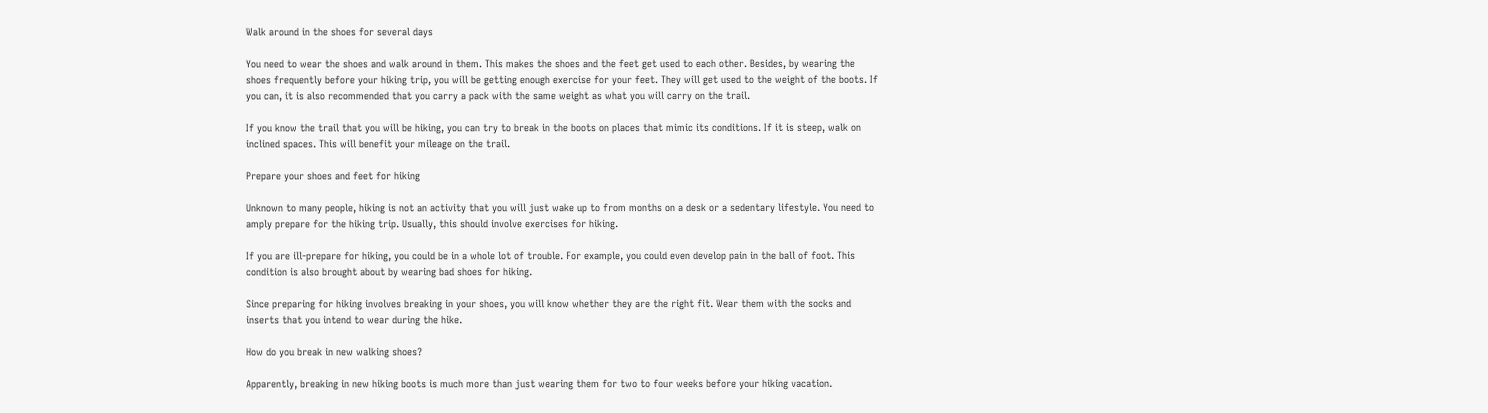Walk around in the shoes for several days

You need to wear the shoes and walk around in them. This makes the shoes and the feet get used to each other. Besides, by wearing the shoes frequently before your hiking trip, you will be getting enough exercise for your feet. They will get used to the weight of the boots. If you can, it is also recommended that you carry a pack with the same weight as what you will carry on the trail.

If you know the trail that you will be hiking, you can try to break in the boots on places that mimic its conditions. If it is steep, walk on inclined spaces. This will benefit your mileage on the trail.

Prepare your shoes and feet for hiking

Unknown to many people, hiking is not an activity that you will just wake up to from months on a desk or a sedentary lifestyle. You need to amply prepare for the hiking trip. Usually, this should involve exercises for hiking.

If you are ill-prepare for hiking, you could be in a whole lot of trouble. For example, you could even develop pain in the ball of foot. This condition is also brought about by wearing bad shoes for hiking.

Since preparing for hiking involves breaking in your shoes, you will know whether they are the right fit. Wear them with the socks and inserts that you intend to wear during the hike.

How do you break in new walking shoes?

Apparently, breaking in new hiking boots is much more than just wearing them for two to four weeks before your hiking vacation.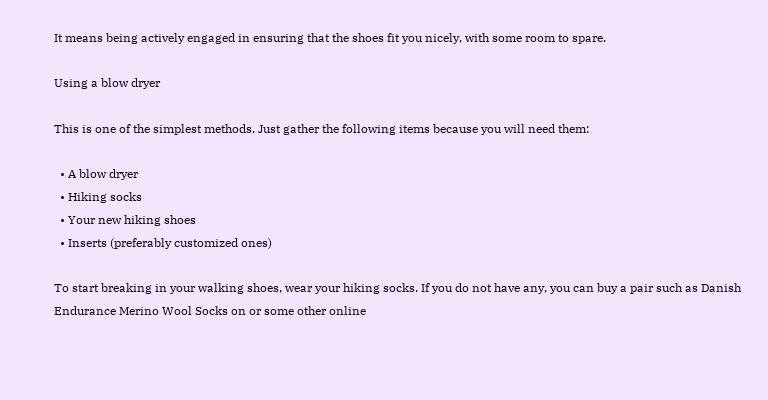It means being actively engaged in ensuring that the shoes fit you nicely, with some room to spare.

Using a blow dryer

This is one of the simplest methods. Just gather the following items because you will need them:

  • A blow dryer
  • Hiking socks
  • Your new hiking shoes
  • Inserts (preferably customized ones)

To start breaking in your walking shoes, wear your hiking socks. If you do not have any, you can buy a pair such as Danish Endurance Merino Wool Socks on or some other online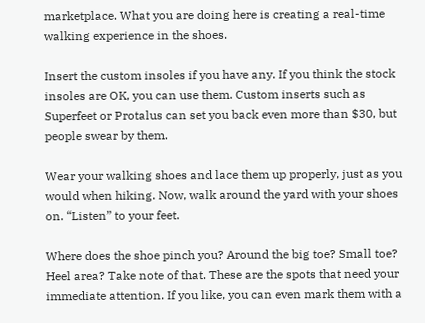marketplace. What you are doing here is creating a real-time walking experience in the shoes.

Insert the custom insoles if you have any. If you think the stock insoles are OK, you can use them. Custom inserts such as Superfeet or Protalus can set you back even more than $30, but people swear by them.

Wear your walking shoes and lace them up properly, just as you would when hiking. Now, walk around the yard with your shoes on. “Listen” to your feet.

Where does the shoe pinch you? Around the big toe? Small toe? Heel area? Take note of that. These are the spots that need your immediate attention. If you like, you can even mark them with a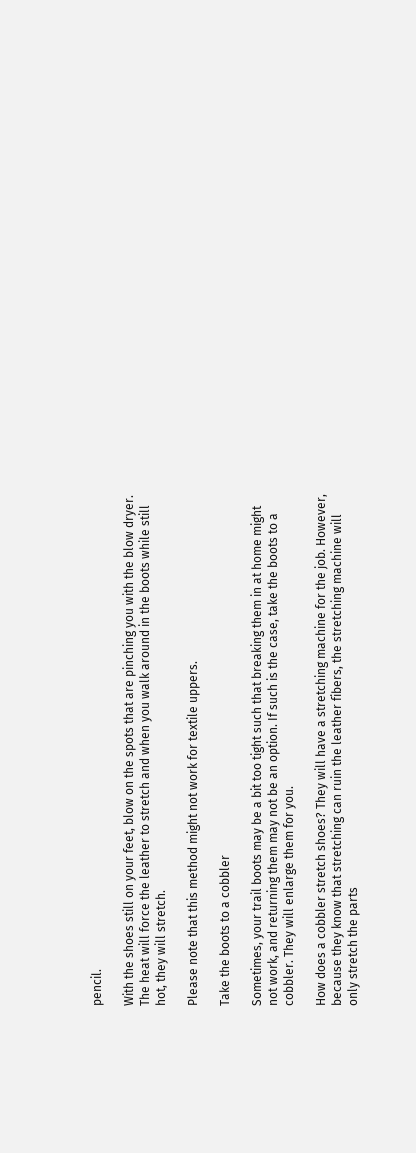pencil.

With the shoes still on your feet, blow on the spots that are pinching you with the blow dryer. The heat will force the leather to stretch and when you walk around in the boots while still hot, they will stretch.

Please note that this method might not work for textile uppers.

Take the boots to a cobbler

Sometimes, your trail boots may be a bit too tight such that breaking them in at home might not work, and returning them may not be an option. If such is the case, take the boots to a cobbler. They will enlarge them for you.

How does a cobbler stretch shoes? They will have a stretching machine for the job. However, because they know that stretching can ruin the leather fibers, the stretching machine will only stretch the parts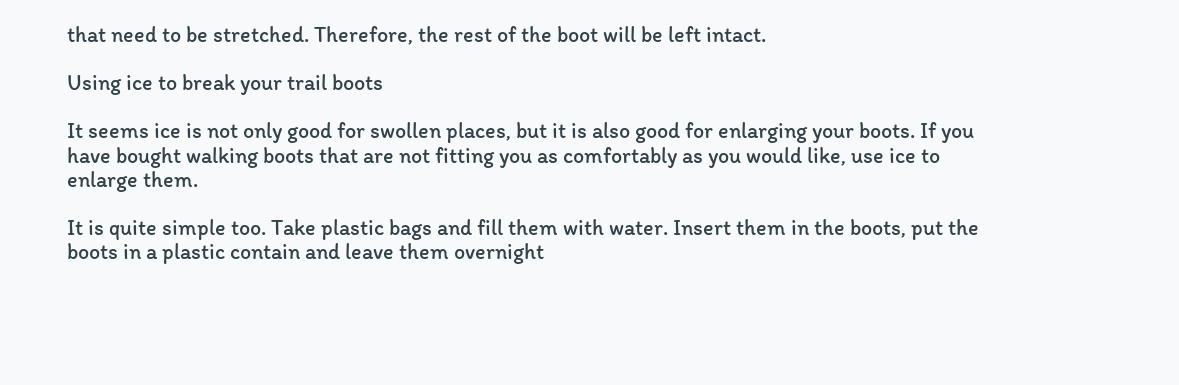that need to be stretched. Therefore, the rest of the boot will be left intact.

Using ice to break your trail boots

It seems ice is not only good for swollen places, but it is also good for enlarging your boots. If you have bought walking boots that are not fitting you as comfortably as you would like, use ice to enlarge them.

It is quite simple too. Take plastic bags and fill them with water. Insert them in the boots, put the boots in a plastic contain and leave them overnight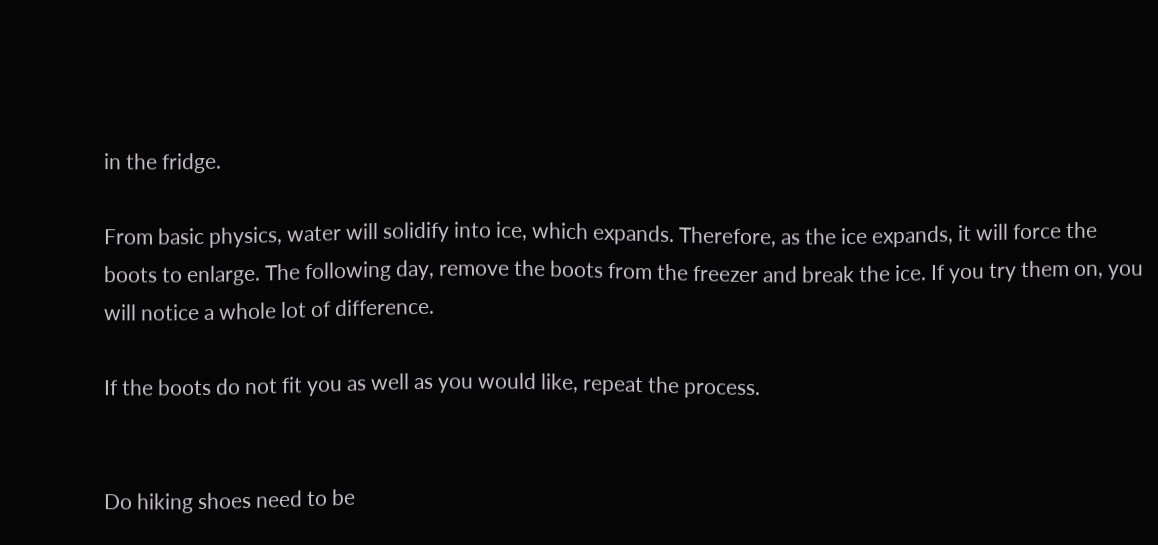in the fridge.

From basic physics, water will solidify into ice, which expands. Therefore, as the ice expands, it will force the boots to enlarge. The following day, remove the boots from the freezer and break the ice. If you try them on, you will notice a whole lot of difference.

If the boots do not fit you as well as you would like, repeat the process.


Do hiking shoes need to be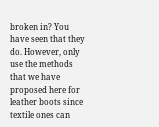broken in? You have seen that they do. However, only use the methods that we have proposed here for leather boots since textile ones can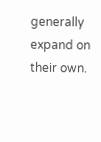generally expand on their own.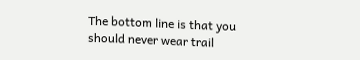The bottom line is that you should never wear trail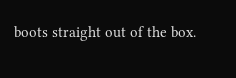boots straight out of the box.